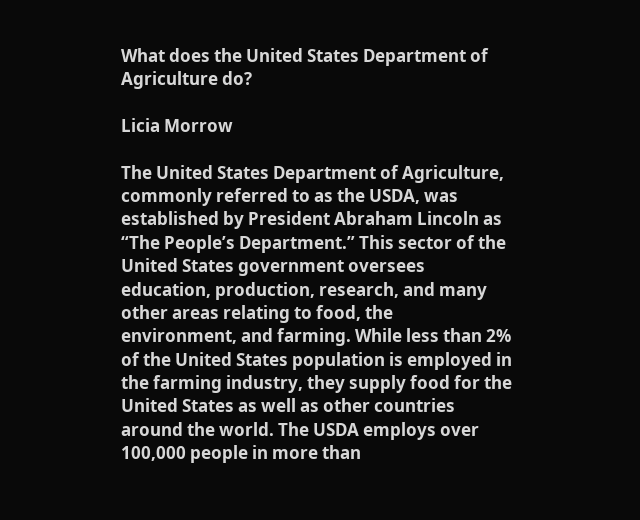What does the United States Department of Agriculture do?

Licia Morrow

The United States Department of Agriculture, commonly referred to as the USDA, was established by President Abraham Lincoln as “The People’s Department.” This sector of the United States government oversees education, production, research, and many other areas relating to food, the environment, and farming. While less than 2% of the United States population is employed in the farming industry, they supply food for the United States as well as other countries around the world. The USDA employs over 100,000 people in more than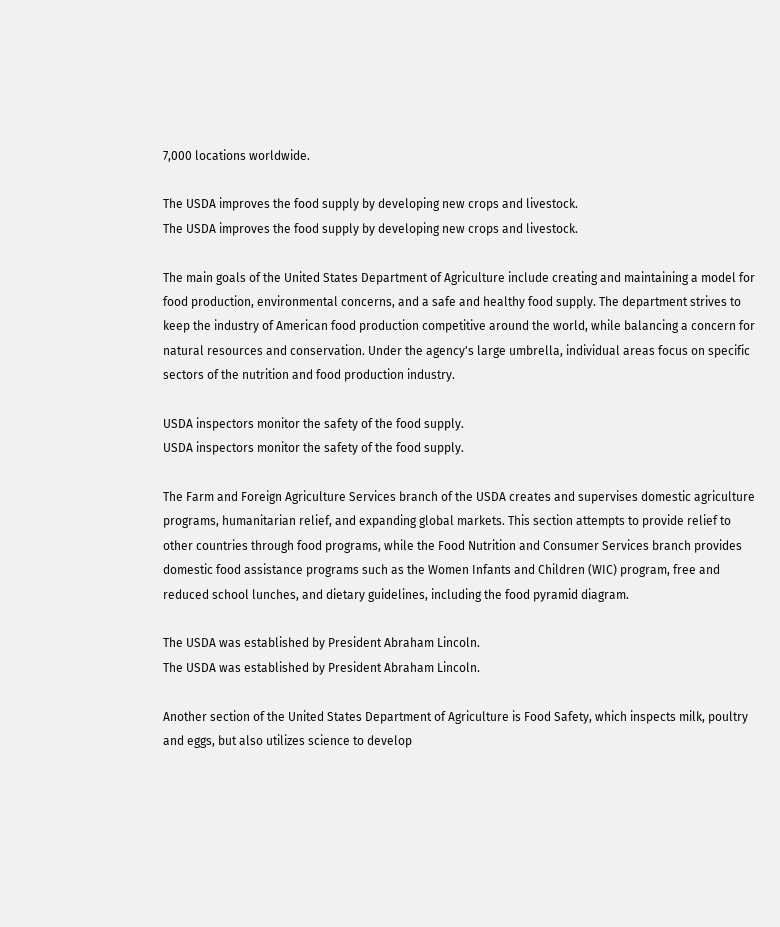7,000 locations worldwide.

The USDA improves the food supply by developing new crops and livestock.
The USDA improves the food supply by developing new crops and livestock.

The main goals of the United States Department of Agriculture include creating and maintaining a model for food production, environmental concerns, and a safe and healthy food supply. The department strives to keep the industry of American food production competitive around the world, while balancing a concern for natural resources and conservation. Under the agency's large umbrella, individual areas focus on specific sectors of the nutrition and food production industry.

USDA inspectors monitor the safety of the food supply.
USDA inspectors monitor the safety of the food supply.

The Farm and Foreign Agriculture Services branch of the USDA creates and supervises domestic agriculture programs, humanitarian relief, and expanding global markets. This section attempts to provide relief to other countries through food programs, while the Food Nutrition and Consumer Services branch provides domestic food assistance programs such as the Women Infants and Children (WIC) program, free and reduced school lunches, and dietary guidelines, including the food pyramid diagram.

The USDA was established by President Abraham Lincoln.
The USDA was established by President Abraham Lincoln.

Another section of the United States Department of Agriculture is Food Safety, which inspects milk, poultry and eggs, but also utilizes science to develop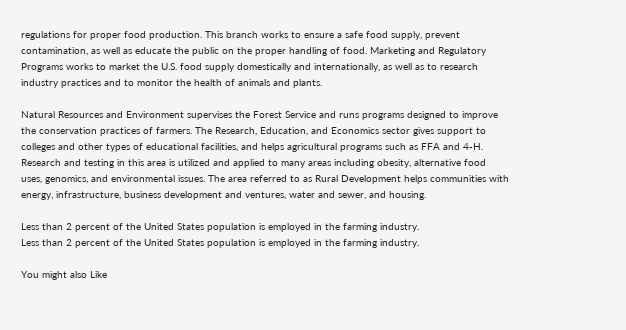regulations for proper food production. This branch works to ensure a safe food supply, prevent contamination, as well as educate the public on the proper handling of food. Marketing and Regulatory Programs works to market the U.S. food supply domestically and internationally, as well as to research industry practices and to monitor the health of animals and plants.

Natural Resources and Environment supervises the Forest Service and runs programs designed to improve the conservation practices of farmers. The Research, Education, and Economics sector gives support to colleges and other types of educational facilities, and helps agricultural programs such as FFA and 4-H. Research and testing in this area is utilized and applied to many areas including obesity, alternative food uses, genomics, and environmental issues. The area referred to as Rural Development helps communities with energy, infrastructure, business development and ventures, water and sewer, and housing.

Less than 2 percent of the United States population is employed in the farming industry.
Less than 2 percent of the United States population is employed in the farming industry.

You might also Like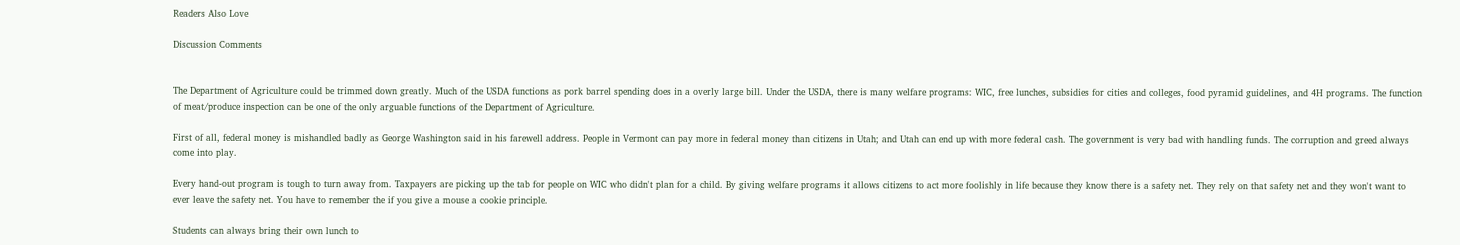Readers Also Love

Discussion Comments


The Department of Agriculture could be trimmed down greatly. Much of the USDA functions as pork barrel spending does in a overly large bill. Under the USDA, there is many welfare programs: WIC, free lunches, subsidies for cities and colleges, food pyramid guidelines, and 4H programs. The function of meat/produce inspection can be one of the only arguable functions of the Department of Agriculture.

First of all, federal money is mishandled badly as George Washington said in his farewell address. People in Vermont can pay more in federal money than citizens in Utah; and Utah can end up with more federal cash. The government is very bad with handling funds. The corruption and greed always come into play.

Every hand-out program is tough to turn away from. Taxpayers are picking up the tab for people on WIC who didn't plan for a child. By giving welfare programs it allows citizens to act more foolishly in life because they know there is a safety net. They rely on that safety net and they won't want to ever leave the safety net. You have to remember the if you give a mouse a cookie principle.

Students can always bring their own lunch to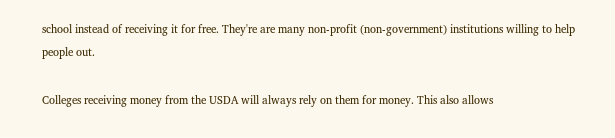school instead of receiving it for free. They're are many non-profit (non-government) institutions willing to help people out.

Colleges receiving money from the USDA will always rely on them for money. This also allows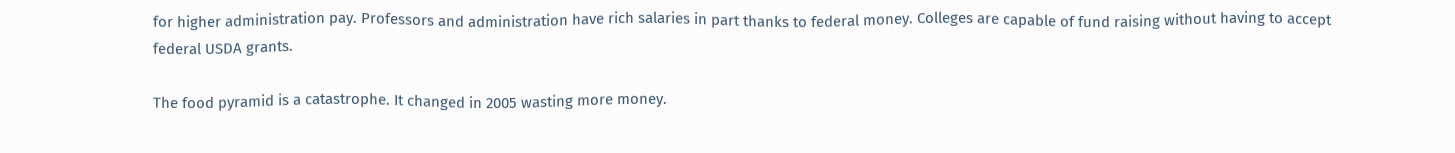for higher administration pay. Professors and administration have rich salaries in part thanks to federal money. Colleges are capable of fund raising without having to accept federal USDA grants.

The food pyramid is a catastrophe. It changed in 2005 wasting more money.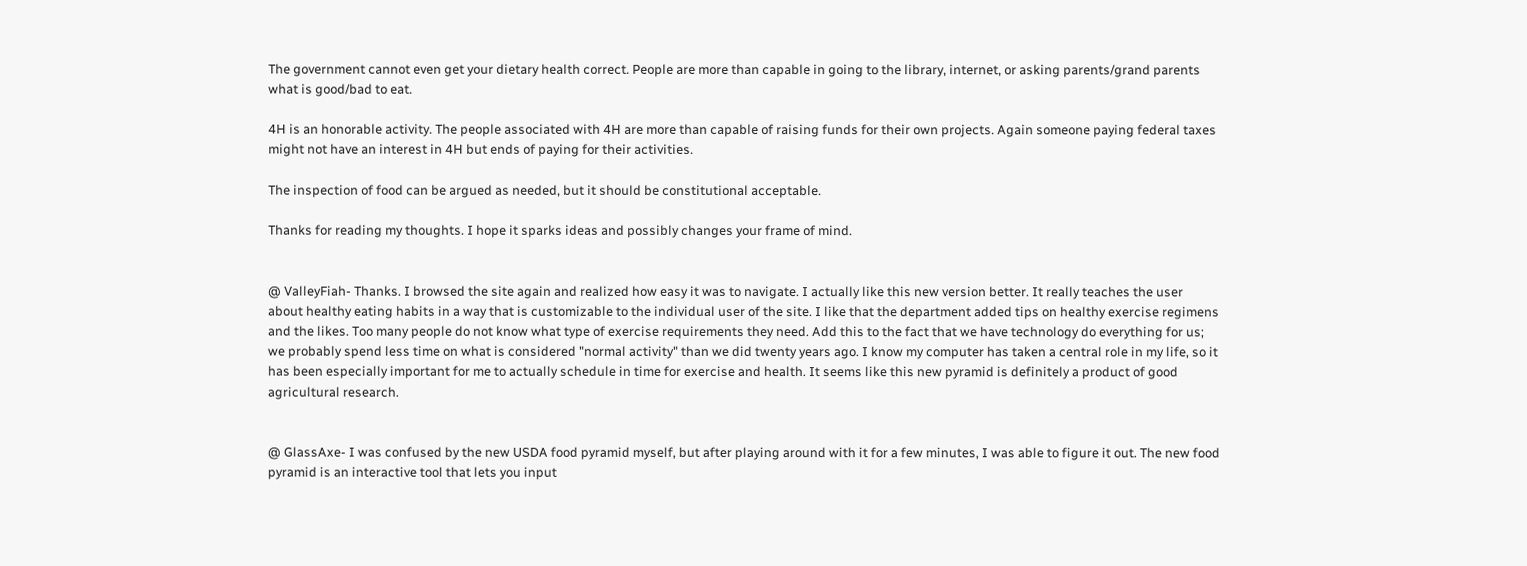The government cannot even get your dietary health correct. People are more than capable in going to the library, internet, or asking parents/grand parents what is good/bad to eat.

4H is an honorable activity. The people associated with 4H are more than capable of raising funds for their own projects. Again someone paying federal taxes might not have an interest in 4H but ends of paying for their activities.

The inspection of food can be argued as needed, but it should be constitutional acceptable.

Thanks for reading my thoughts. I hope it sparks ideas and possibly changes your frame of mind.


@ ValleyFiah- Thanks. I browsed the site again and realized how easy it was to navigate. I actually like this new version better. It really teaches the user about healthy eating habits in a way that is customizable to the individual user of the site. I like that the department added tips on healthy exercise regimens and the likes. Too many people do not know what type of exercise requirements they need. Add this to the fact that we have technology do everything for us; we probably spend less time on what is considered "normal activity" than we did twenty years ago. I know my computer has taken a central role in my life, so it has been especially important for me to actually schedule in time for exercise and health. It seems like this new pyramid is definitely a product of good agricultural research.


@ GlassAxe- I was confused by the new USDA food pyramid myself, but after playing around with it for a few minutes, I was able to figure it out. The new food pyramid is an interactive tool that lets you input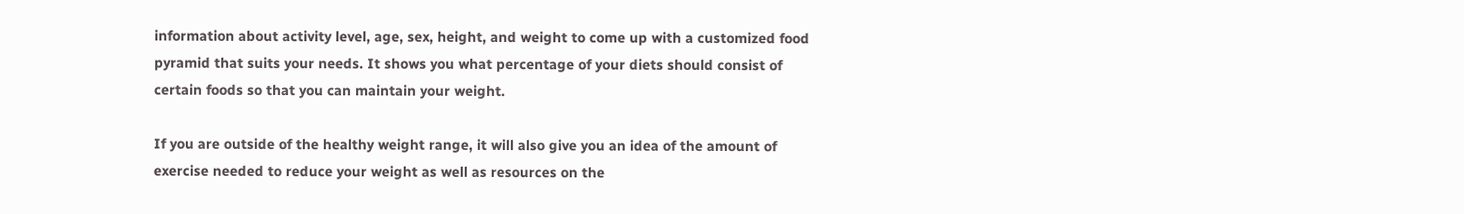information about activity level, age, sex, height, and weight to come up with a customized food pyramid that suits your needs. It shows you what percentage of your diets should consist of certain foods so that you can maintain your weight.

If you are outside of the healthy weight range, it will also give you an idea of the amount of exercise needed to reduce your weight as well as resources on the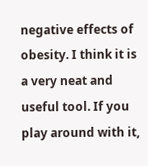negative effects of obesity. I think it is a very neat and useful tool. If you play around with it,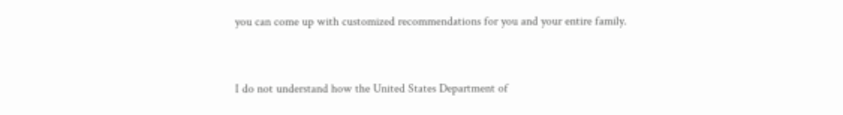you can come up with customized recommendations for you and your entire family.


I do not understand how the United States Department of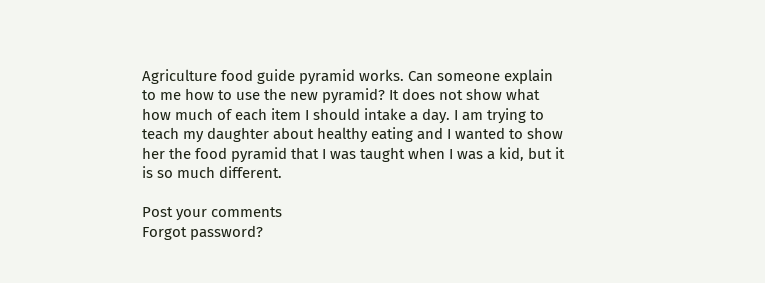Agriculture food guide pyramid works. Can someone explain to me how to use the new pyramid? It does not show what how much of each item I should intake a day. I am trying to teach my daughter about healthy eating and I wanted to show her the food pyramid that I was taught when I was a kid, but it is so much different.

Post your comments
Forgot password?